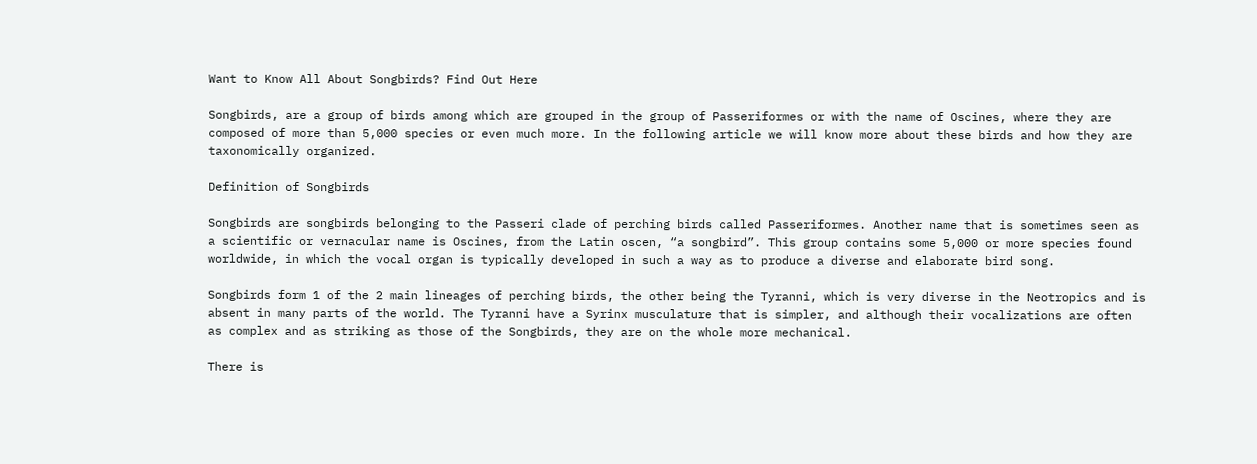Want to Know All About Songbirds? Find Out Here

Songbirds, are a group of birds among which are grouped in the group of Passeriformes or with the name of Oscines, where they are composed of more than 5,000 species or even much more. In the following article we will know more about these birds and how they are taxonomically organized.

Definition of Songbirds

Songbirds are songbirds belonging to the Passeri clade of perching birds called Passeriformes. Another name that is sometimes seen as a scientific or vernacular name is Oscines, from the Latin oscen, “a songbird”. This group contains some 5,000 or more species found worldwide, in which the vocal organ is typically developed in such a way as to produce a diverse and elaborate bird song.

Songbirds form 1 of the 2 main lineages of perching birds, the other being the Tyranni, which is very diverse in the Neotropics and is absent in many parts of the world. The Tyranni have a Syrinx musculature that is simpler, and although their vocalizations are often as complex and as striking as those of the Songbirds, they are on the whole more mechanical.

There is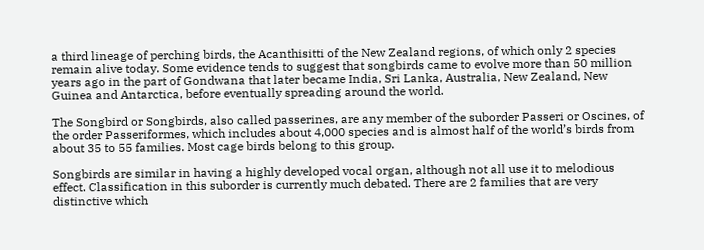a third lineage of perching birds, the Acanthisitti of the New Zealand regions, of which only 2 species remain alive today. Some evidence tends to suggest that songbirds came to evolve more than 50 million years ago in the part of Gondwana that later became India, Sri Lanka, Australia, New Zealand, New Guinea and Antarctica, before eventually spreading around the world.

The Songbird or Songbirds, also called passerines, are any member of the suborder Passeri or Oscines, of the order Passeriformes, which includes about 4,000 species and is almost half of the world’s birds from about 35 to 55 families. Most cage birds belong to this group.

Songbirds are similar in having a highly developed vocal organ, although not all use it to melodious effect. Classification in this suborder is currently much debated. There are 2 families that are very distinctive which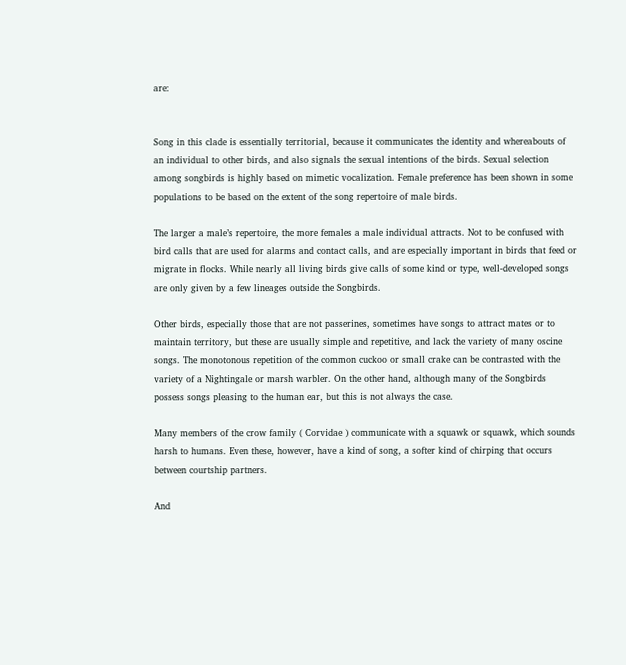are:


Song in this clade is essentially territorial, because it communicates the identity and whereabouts of an individual to other birds, and also signals the sexual intentions of the birds. Sexual selection among songbirds is highly based on mimetic vocalization. Female preference has been shown in some populations to be based on the extent of the song repertoire of male birds.

The larger a male’s repertoire, the more females a male individual attracts. Not to be confused with bird calls that are used for alarms and contact calls, and are especially important in birds that feed or migrate in flocks. While nearly all living birds give calls of some kind or type, well-developed songs are only given by a few lineages outside the Songbirds.

Other birds, especially those that are not passerines, sometimes have songs to attract mates or to maintain territory, but these are usually simple and repetitive, and lack the variety of many oscine songs. The monotonous repetition of the common cuckoo or small crake can be contrasted with the variety of a Nightingale or marsh warbler. On the other hand, although many of the Songbirds possess songs pleasing to the human ear, but this is not always the case.

Many members of the crow family ( Corvidae ) communicate with a squawk or squawk, which sounds harsh to humans. Even these, however, have a kind of song, a softer kind of chirping that occurs between courtship partners.

And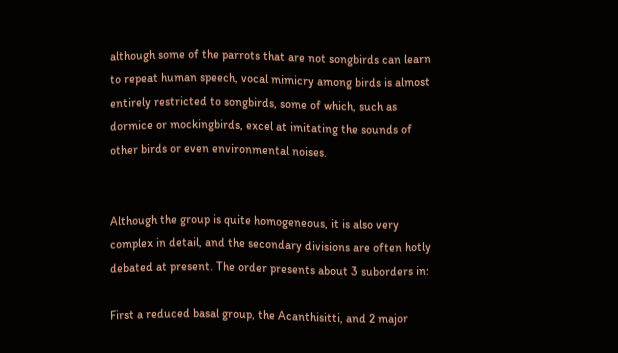although some of the parrots that are not songbirds can learn to repeat human speech, vocal mimicry among birds is almost entirely restricted to songbirds, some of which, such as dormice or mockingbirds, excel at imitating the sounds of other birds or even environmental noises.


Although the group is quite homogeneous, it is also very complex in detail, and the secondary divisions are often hotly debated at present. The order presents about 3 suborders in:

First a reduced basal group, the Acanthisitti, and 2 major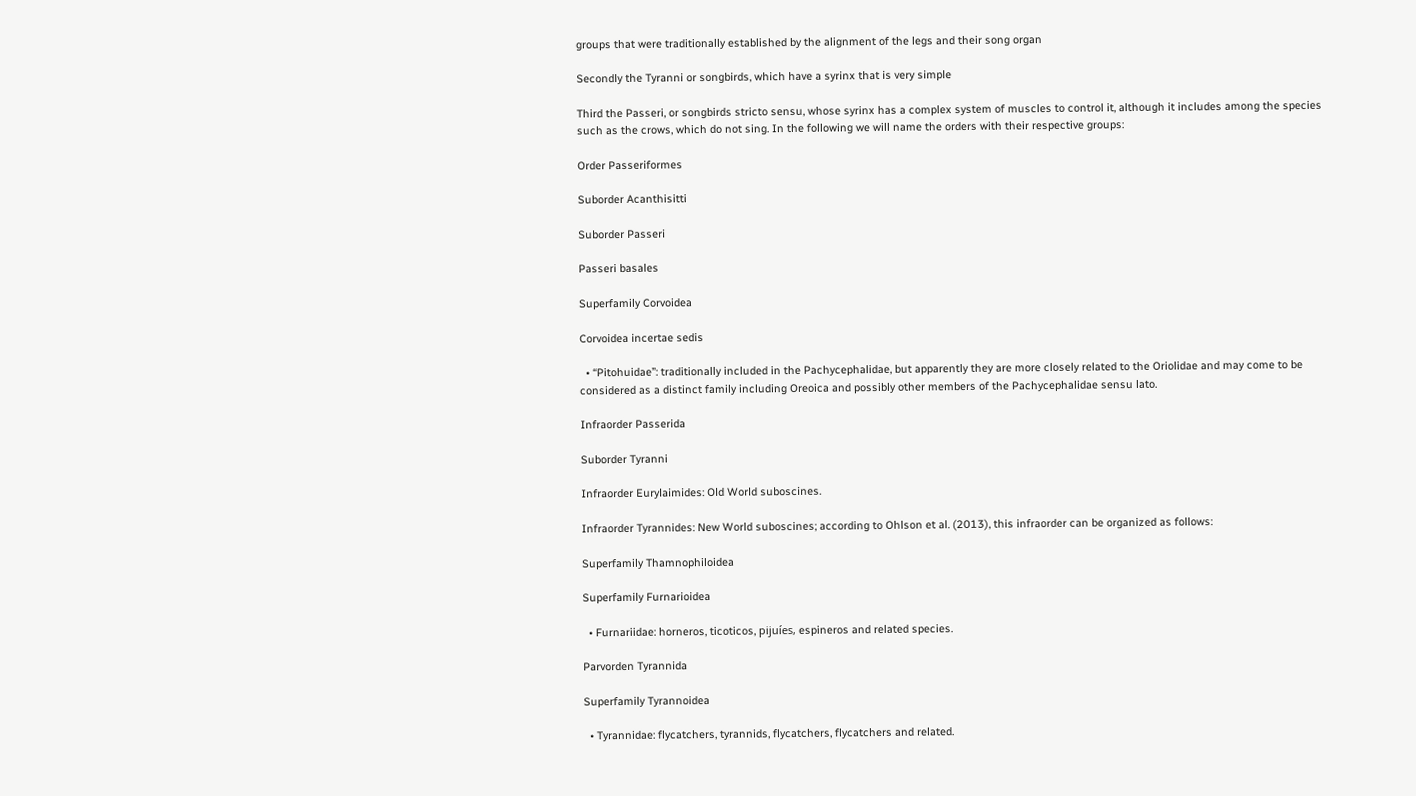groups that were traditionally established by the alignment of the legs and their song organ

Secondly the Tyranni or songbirds, which have a syrinx that is very simple

Third the Passeri, or songbirds stricto sensu, whose syrinx has a complex system of muscles to control it, although it includes among the species such as the crows, which do not sing. In the following we will name the orders with their respective groups:

Order Passeriformes

Suborder Acanthisitti

Suborder Passeri

Passeri basales

Superfamily Corvoidea

Corvoidea incertae sedis

  • “Pitohuidae”: traditionally included in the Pachycephalidae, but apparently they are more closely related to the Oriolidae and may come to be considered as a distinct family including Oreoica and possibly other members of the Pachycephalidae sensu lato.

Infraorder Passerida

Suborder Tyranni

Infraorder Eurylaimides: Old World suboscines.

Infraorder Tyrannides: New World suboscines; according to Ohlson et al. (2013), this infraorder can be organized as follows:

Superfamily Thamnophiloidea

Superfamily Furnarioidea

  • Furnariidae: horneros, ticoticos, pijuíes, espineros and related species.

Parvorden Tyrannida

Superfamily Tyrannoidea

  • Tyrannidae: flycatchers, tyrannids, flycatchers, flycatchers and related.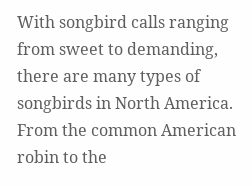With songbird calls ranging from sweet to demanding, there are many types of songbirds in North America. From the common American robin to the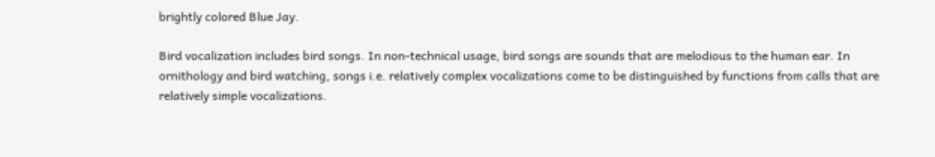brightly colored Blue Jay.

Bird vocalization includes bird songs. In non-technical usage, bird songs are sounds that are melodious to the human ear. In ornithology and bird watching, songs i.e. relatively complex vocalizations come to be distinguished by functions from calls that are relatively simple vocalizations.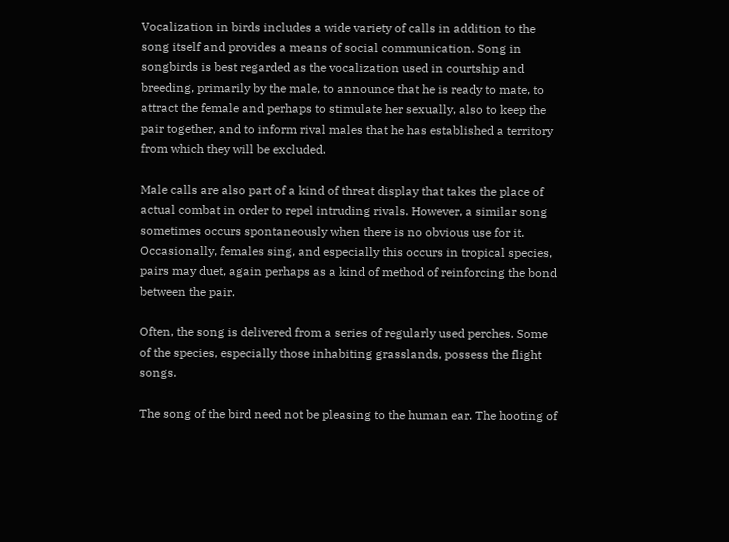Vocalization in birds includes a wide variety of calls in addition to the song itself and provides a means of social communication. Song in songbirds is best regarded as the vocalization used in courtship and breeding, primarily by the male, to announce that he is ready to mate, to attract the female and perhaps to stimulate her sexually, also to keep the pair together, and to inform rival males that he has established a territory from which they will be excluded.

Male calls are also part of a kind of threat display that takes the place of actual combat in order to repel intruding rivals. However, a similar song sometimes occurs spontaneously when there is no obvious use for it. Occasionally, females sing, and especially this occurs in tropical species, pairs may duet, again perhaps as a kind of method of reinforcing the bond between the pair.

Often, the song is delivered from a series of regularly used perches. Some of the species, especially those inhabiting grasslands, possess the flight songs.

The song of the bird need not be pleasing to the human ear. The hooting of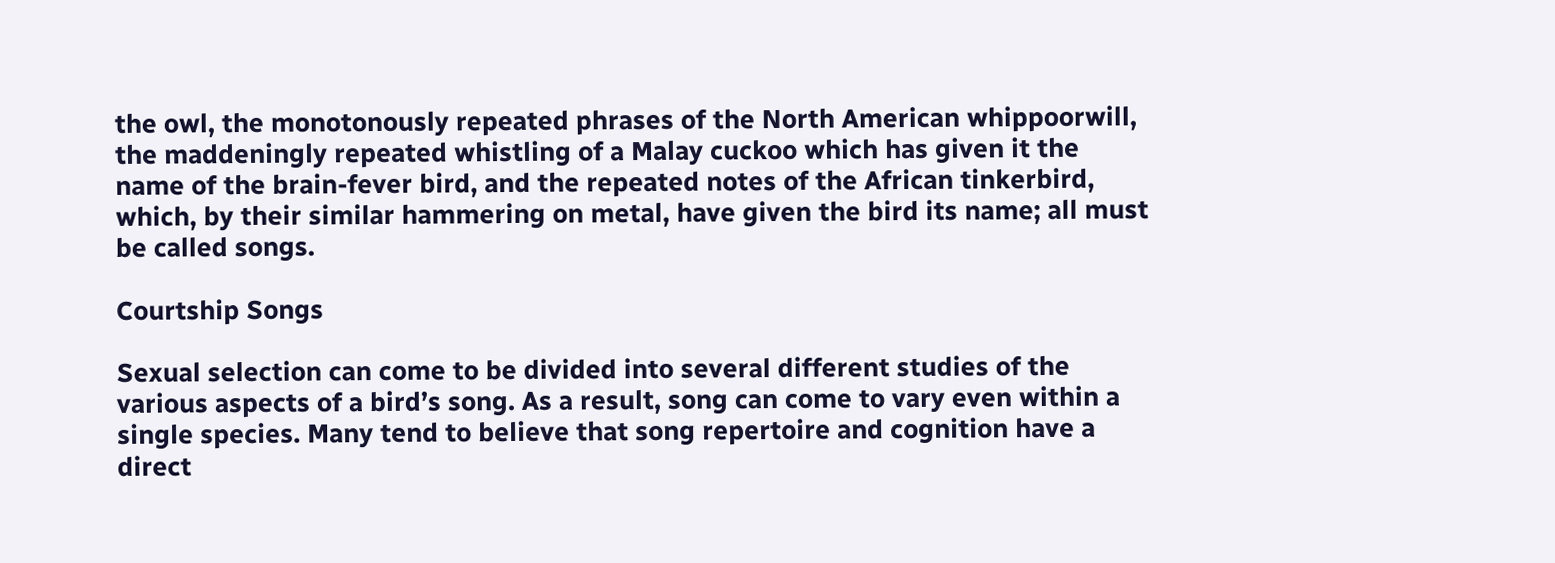the owl, the monotonously repeated phrases of the North American whippoorwill, the maddeningly repeated whistling of a Malay cuckoo which has given it the name of the brain-fever bird, and the repeated notes of the African tinkerbird, which, by their similar hammering on metal, have given the bird its name; all must be called songs.

Courtship Songs

Sexual selection can come to be divided into several different studies of the various aspects of a bird’s song. As a result, song can come to vary even within a single species. Many tend to believe that song repertoire and cognition have a direct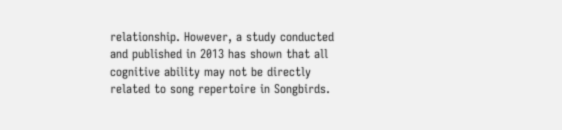relationship. However, a study conducted and published in 2013 has shown that all cognitive ability may not be directly related to song repertoire in Songbirds.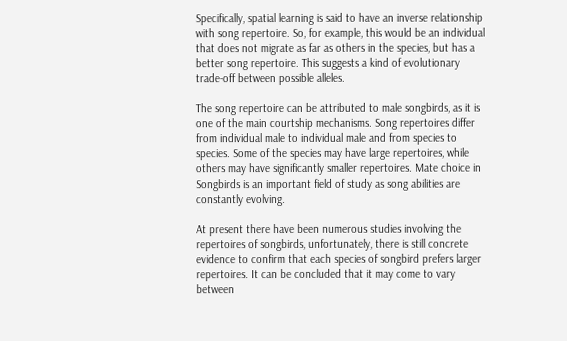Specifically, spatial learning is said to have an inverse relationship with song repertoire. So, for example, this would be an individual that does not migrate as far as others in the species, but has a better song repertoire. This suggests a kind of evolutionary trade-off between possible alleles.

The song repertoire can be attributed to male songbirds, as it is one of the main courtship mechanisms. Song repertoires differ from individual male to individual male and from species to species. Some of the species may have large repertoires, while others may have significantly smaller repertoires. Mate choice in Songbirds is an important field of study as song abilities are constantly evolving.

At present there have been numerous studies involving the repertoires of songbirds, unfortunately, there is still concrete evidence to confirm that each species of songbird prefers larger repertoires. It can be concluded that it may come to vary between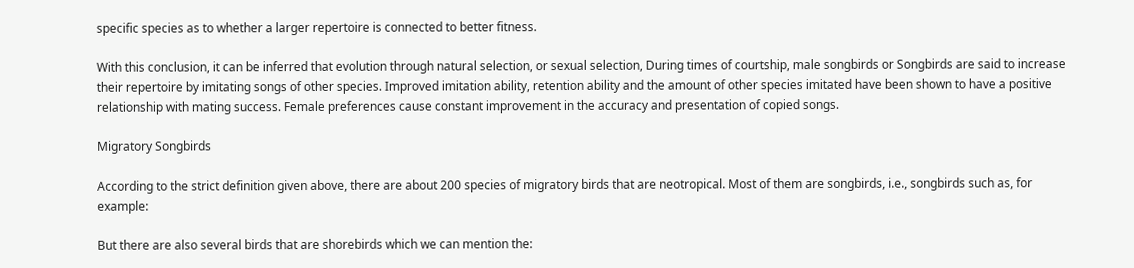specific species as to whether a larger repertoire is connected to better fitness.

With this conclusion, it can be inferred that evolution through natural selection, or sexual selection, During times of courtship, male songbirds or Songbirds are said to increase their repertoire by imitating songs of other species. Improved imitation ability, retention ability and the amount of other species imitated have been shown to have a positive relationship with mating success. Female preferences cause constant improvement in the accuracy and presentation of copied songs.

Migratory Songbirds

According to the strict definition given above, there are about 200 species of migratory birds that are neotropical. Most of them are songbirds, i.e., songbirds such as, for example:

But there are also several birds that are shorebirds which we can mention the: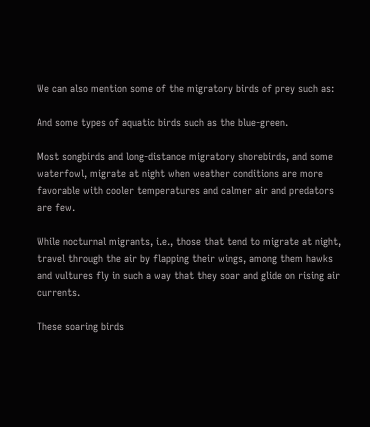We can also mention some of the migratory birds of prey such as:

And some types of aquatic birds such as the blue-green.

Most songbirds and long-distance migratory shorebirds, and some waterfowl, migrate at night when weather conditions are more favorable with cooler temperatures and calmer air and predators are few.

While nocturnal migrants, i.e., those that tend to migrate at night, travel through the air by flapping their wings, among them hawks and vultures fly in such a way that they soar and glide on rising air currents.

These soaring birds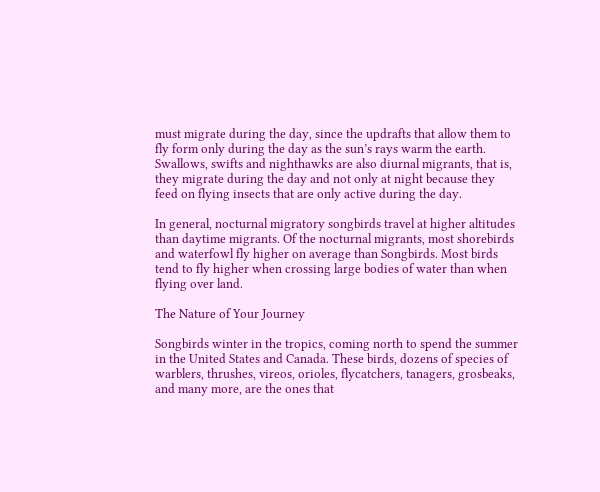must migrate during the day, since the updrafts that allow them to fly form only during the day as the sun’s rays warm the earth. Swallows, swifts and nighthawks are also diurnal migrants, that is, they migrate during the day and not only at night because they feed on flying insects that are only active during the day.

In general, nocturnal migratory songbirds travel at higher altitudes than daytime migrants. Of the nocturnal migrants, most shorebirds and waterfowl fly higher on average than Songbirds. Most birds tend to fly higher when crossing large bodies of water than when flying over land.

The Nature of Your Journey

Songbirds winter in the tropics, coming north to spend the summer in the United States and Canada. These birds, dozens of species of warblers, thrushes, vireos, orioles, flycatchers, tanagers, grosbeaks, and many more, are the ones that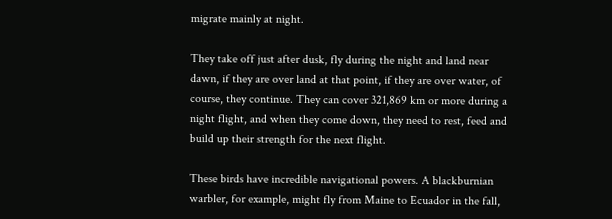migrate mainly at night.

They take off just after dusk, fly during the night and land near dawn, if they are over land at that point, if they are over water, of course, they continue. They can cover 321,869 km or more during a night flight, and when they come down, they need to rest, feed and build up their strength for the next flight.

These birds have incredible navigational powers. A blackburnian warbler, for example, might fly from Maine to Ecuador in the fall,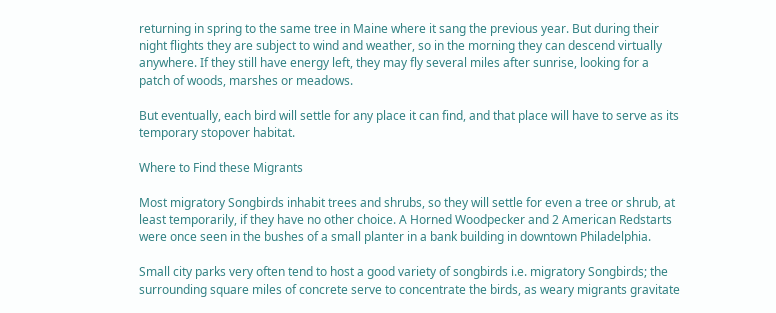returning in spring to the same tree in Maine where it sang the previous year. But during their night flights they are subject to wind and weather, so in the morning they can descend virtually anywhere. If they still have energy left, they may fly several miles after sunrise, looking for a patch of woods, marshes or meadows.

But eventually, each bird will settle for any place it can find, and that place will have to serve as its temporary stopover habitat.

Where to Find these Migrants

Most migratory Songbirds inhabit trees and shrubs, so they will settle for even a tree or shrub, at least temporarily, if they have no other choice. A Horned Woodpecker and 2 American Redstarts were once seen in the bushes of a small planter in a bank building in downtown Philadelphia.

Small city parks very often tend to host a good variety of songbirds i.e. migratory Songbirds; the surrounding square miles of concrete serve to concentrate the birds, as weary migrants gravitate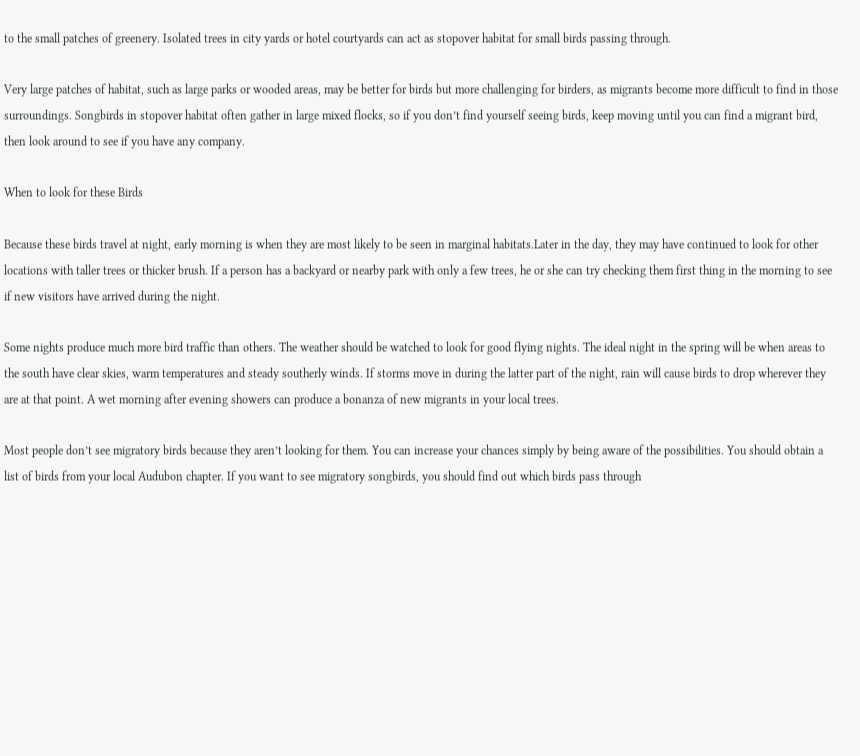to the small patches of greenery. Isolated trees in city yards or hotel courtyards can act as stopover habitat for small birds passing through.

Very large patches of habitat, such as large parks or wooded areas, may be better for birds but more challenging for birders, as migrants become more difficult to find in those surroundings. Songbirds in stopover habitat often gather in large mixed flocks, so if you don’t find yourself seeing birds, keep moving until you can find a migrant bird, then look around to see if you have any company.

When to look for these Birds

Because these birds travel at night, early morning is when they are most likely to be seen in marginal habitats.Later in the day, they may have continued to look for other locations with taller trees or thicker brush. If a person has a backyard or nearby park with only a few trees, he or she can try checking them first thing in the morning to see if new visitors have arrived during the night.

Some nights produce much more bird traffic than others. The weather should be watched to look for good flying nights. The ideal night in the spring will be when areas to the south have clear skies, warm temperatures and steady southerly winds. If storms move in during the latter part of the night, rain will cause birds to drop wherever they are at that point. A wet morning after evening showers can produce a bonanza of new migrants in your local trees.

Most people don’t see migratory birds because they aren’t looking for them. You can increase your chances simply by being aware of the possibilities. You should obtain a list of birds from your local Audubon chapter. If you want to see migratory songbirds, you should find out which birds pass through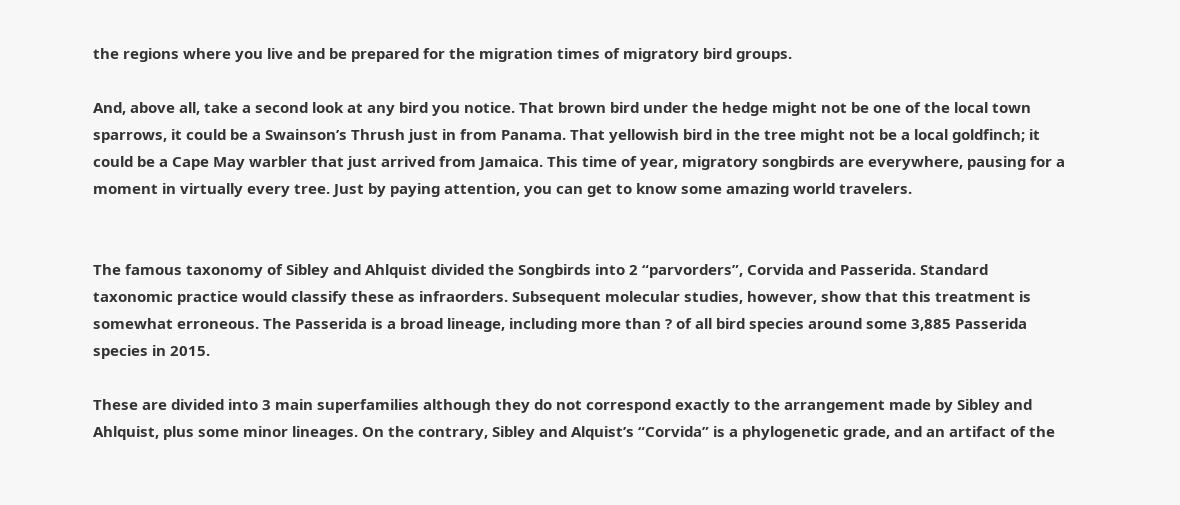the regions where you live and be prepared for the migration times of migratory bird groups.

And, above all, take a second look at any bird you notice. That brown bird under the hedge might not be one of the local town sparrows, it could be a Swainson’s Thrush just in from Panama. That yellowish bird in the tree might not be a local goldfinch; it could be a Cape May warbler that just arrived from Jamaica. This time of year, migratory songbirds are everywhere, pausing for a moment in virtually every tree. Just by paying attention, you can get to know some amazing world travelers.


The famous taxonomy of Sibley and Ahlquist divided the Songbirds into 2 “parvorders”, Corvida and Passerida. Standard taxonomic practice would classify these as infraorders. Subsequent molecular studies, however, show that this treatment is somewhat erroneous. The Passerida is a broad lineage, including more than ? of all bird species around some 3,885 Passerida species in 2015.

These are divided into 3 main superfamilies although they do not correspond exactly to the arrangement made by Sibley and Ahlquist, plus some minor lineages. On the contrary, Sibley and Alquist’s “Corvida” is a phylogenetic grade, and an artifact of the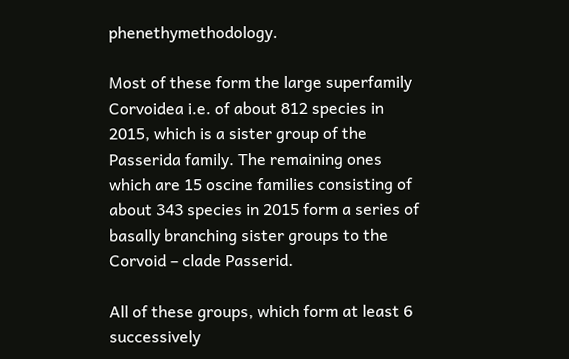phenethymethodology.

Most of these form the large superfamily Corvoidea i.e. of about 812 species in 2015, which is a sister group of the Passerida family. The remaining ones which are 15 oscine families consisting of about 343 species in 2015 form a series of basally branching sister groups to the Corvoid – clade Passerid.

All of these groups, which form at least 6 successively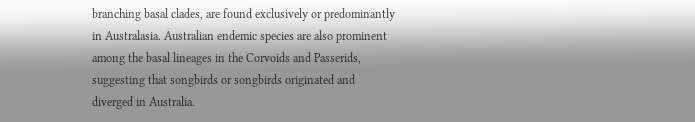branching basal clades, are found exclusively or predominantly in Australasia. Australian endemic species are also prominent among the basal lineages in the Corvoids and Passerids, suggesting that songbirds or songbirds originated and diverged in Australia.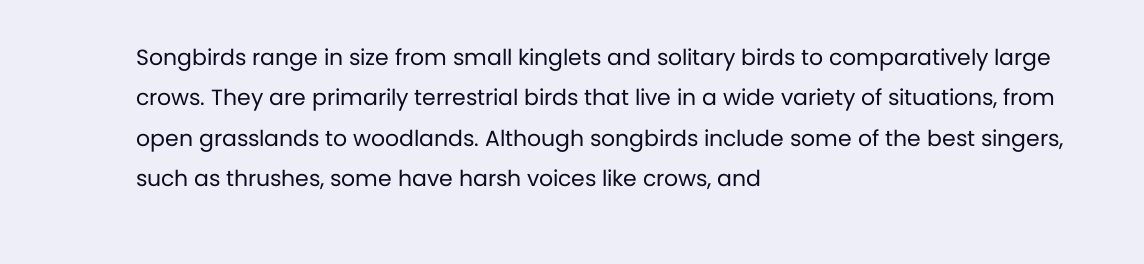Songbirds range in size from small kinglets and solitary birds to comparatively large crows. They are primarily terrestrial birds that live in a wide variety of situations, from open grasslands to woodlands. Although songbirds include some of the best singers, such as thrushes, some have harsh voices like crows, and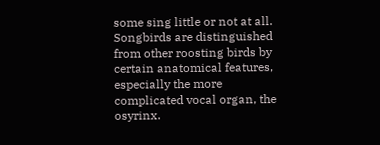some sing little or not at all. Songbirds are distinguished from other roosting birds by certain anatomical features, especially the more complicated vocal organ, the osyrinx.